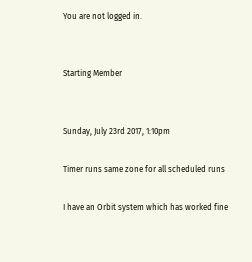You are not logged in.


Starting Member


Sunday, July 23rd 2017, 1:10pm

Timer runs same zone for all scheduled runs

I have an Orbit system which has worked fine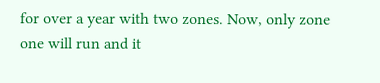for over a year with two zones. Now, only zone one will run and it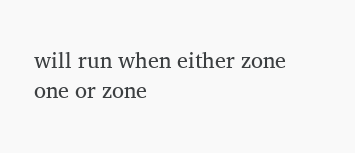will run when either zone one or zone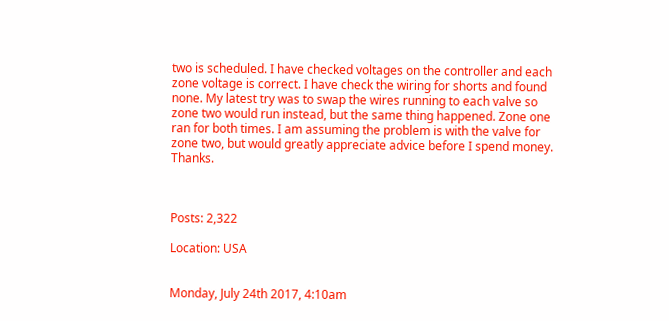two is scheduled. I have checked voltages on the controller and each zone voltage is correct. I have check the wiring for shorts and found none. My latest try was to swap the wires running to each valve so zone two would run instead, but the same thing happened. Zone one ran for both times. I am assuming the problem is with the valve for zone two, but would greatly appreciate advice before I spend money. Thanks.



Posts: 2,322

Location: USA


Monday, July 24th 2017, 4:10am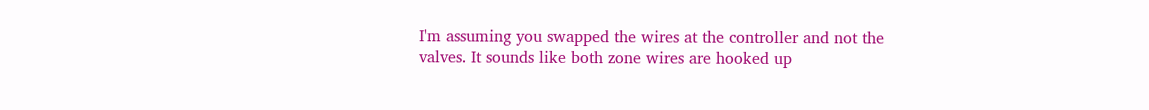I'm assuming you swapped the wires at the controller and not the valves. It sounds like both zone wires are hooked up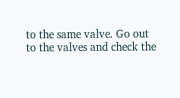to the same valve. Go out to the valves and check the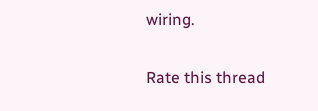wiring.

Rate this thread